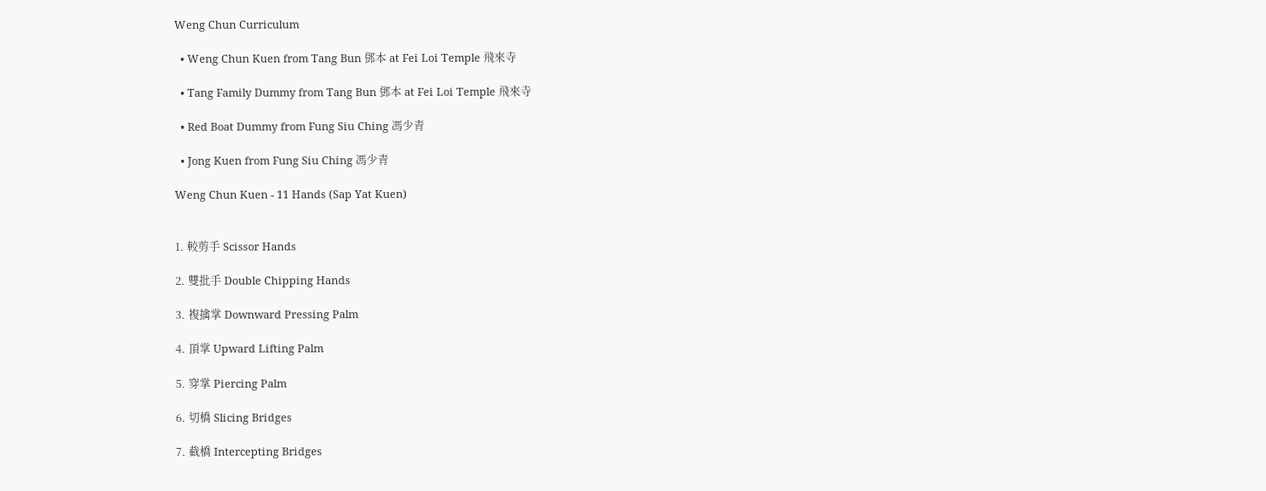Weng Chun Curriculum

  • Weng Chun Kuen from Tang Bun 鄧本 at Fei Loi Temple 飛來寺

  • Tang Family Dummy from Tang Bun 鄧本 at Fei Loi Temple 飛來寺

  • Red Boat Dummy from Fung Siu Ching 馮少青

  • Jong Kuen from Fung Siu Ching 馮少青

Weng Chun Kuen - 11 Hands (Sap Yat Kuen)


1. 較剪手 Scissor Hands

2. 雙批手 Double Chipping Hands

3. 複擒掌 Downward Pressing Palm

4. 頂掌 Upward Lifting Palm

5. 穿掌 Piercing Palm

6. 切橋 Slicing Bridges

7. 截橋 Intercepting Bridges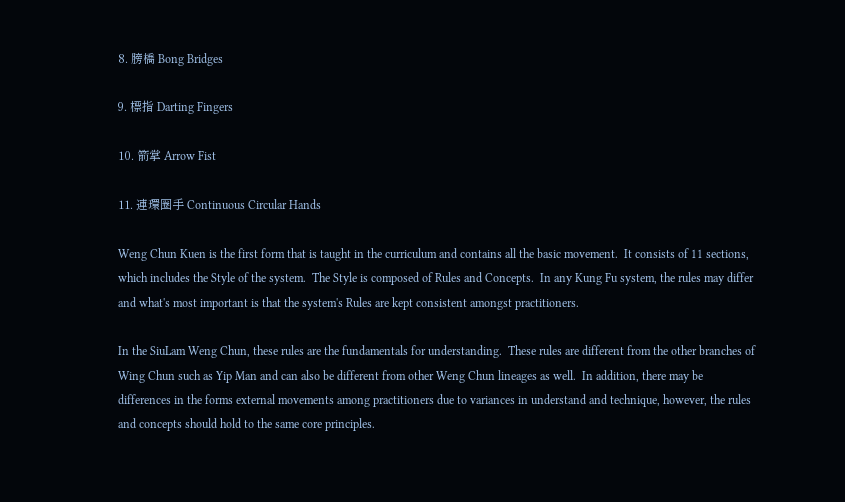8. 膀橋 Bong Bridges

9. 標指 Darting Fingers

10. 箭掌 Arrow Fist

11. 連環圈手 Continuous Circular Hands

Weng Chun Kuen is the first form that is taught in the curriculum and contains all the basic movement.  It consists of 11 sections, which includes the Style of the system.  The Style is composed of Rules and Concepts.  In any Kung Fu system, the rules may differ and what's most important is that the system's Rules are kept consistent amongst practitioners.

In the SiuLam Weng Chun, these rules are the fundamentals for understanding.  These rules are different from the other branches of Wing Chun such as Yip Man and can also be different from other Weng Chun lineages as well.  In addition, there may be differences in the forms external movements among practitioners due to variances in understand and technique, however, the rules and concepts should hold to the same core principles.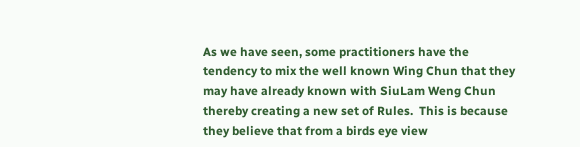As we have seen, some practitioners have the tendency to mix the well known Wing Chun that they may have already known with SiuLam Weng Chun thereby creating a new set of Rules.  This is because they believe that from a birds eye view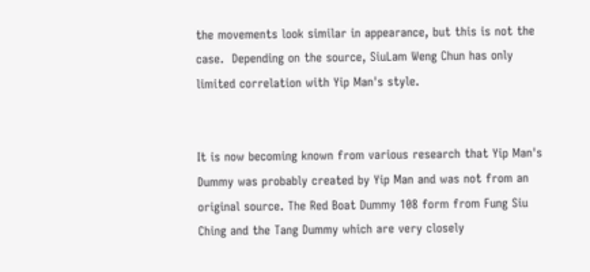the movements look similar in appearance, but this is not the case.  Depending on the source, SiuLam Weng Chun has only limited correlation with Yip Man's style.


It is now becoming known from various research that Yip Man's Dummy was probably created by Yip Man and was not from an original source. The Red Boat Dummy 108 form from Fung Siu Ching and the Tang Dummy which are very closely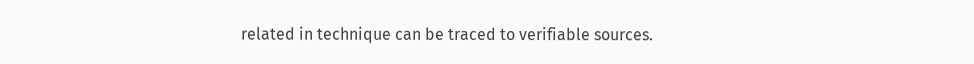related in technique can be traced to verifiable sources.